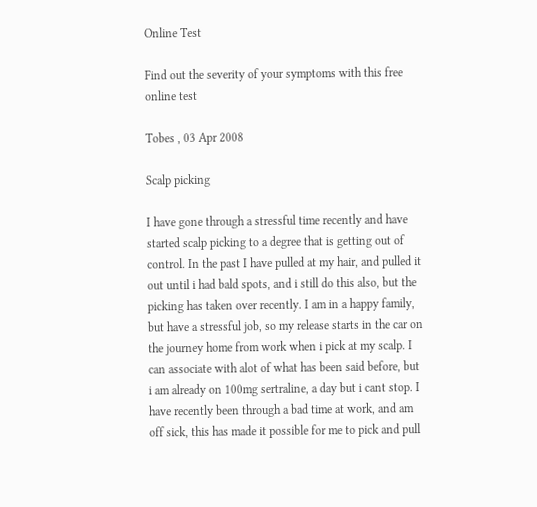Online Test

Find out the severity of your symptoms with this free online test

Tobes , 03 Apr 2008

Scalp picking

I have gone through a stressful time recently and have started scalp picking to a degree that is getting out of control. In the past I have pulled at my hair, and pulled it out until i had bald spots, and i still do this also, but the picking has taken over recently. I am in a happy family, but have a stressful job, so my release starts in the car on the journey home from work when i pick at my scalp. I can associate with alot of what has been said before, but i am already on 100mg sertraline, a day but i cant stop. I have recently been through a bad time at work, and am off sick, this has made it possible for me to pick and pull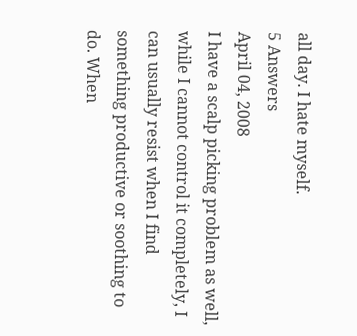all day. I hate myself.
5 Answers
April 04, 2008
I have a scalp picking problem as well, while I cannot control it completely, I can usually resist when I find something productive or soothing to do. When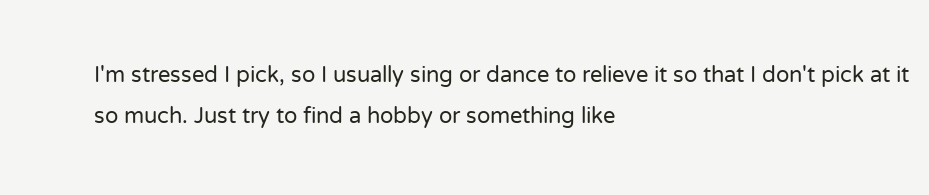I'm stressed I pick, so I usually sing or dance to relieve it so that I don't pick at it so much. Just try to find a hobby or something like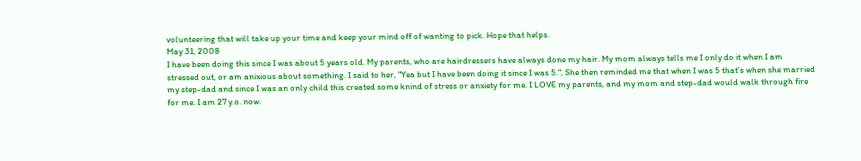volunteering that will take up your time and keep your mind off of wanting to pick. Hope that helps.
May 31, 2008
I have been doing this since I was about 5 years old. My parents, who are hairdressers have always done my hair. My mom always tells me I only do it when I am stressed out, or am anixious about something. I said to her, "Yea but I have been doing it since I was 5.", She then reminded me that when I was 5 that's when she married my step-dad and since I was an only child this created some knind of stress or anxiety for me. I LOVE my parents, and my mom and step-dad would walk through fire for me. I am 27 y.o. now.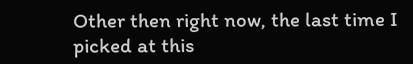Other then right now, the last time I picked at this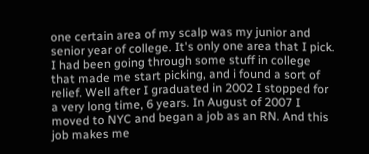one certain area of my scalp was my junior and senior year of college. It's only one area that I pick. I had been going through some stuff in college that made me start picking, and i found a sort of relief. Well after I graduated in 2002 I stopped for a very long time, 6 years. In August of 2007 I moved to NYC and began a job as an RN. And this job makes me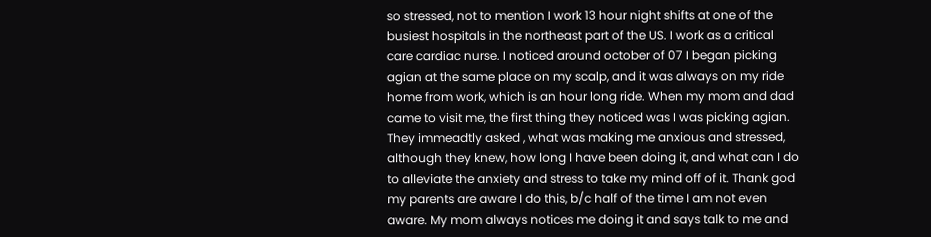so stressed, not to mention I work 13 hour night shifts at one of the busiest hospitals in the northeast part of the US. I work as a critical care cardiac nurse. I noticed around october of 07 I began picking agian at the same place on my scalp, and it was always on my ride home from work, which is an hour long ride. When my mom and dad came to visit me, the first thing they noticed was I was picking agian. They immeadtly asked , what was making me anxious and stressed, although they knew, how long I have been doing it, and what can I do to alleviate the anxiety and stress to take my mind off of it. Thank god my parents are aware I do this, b/c half of the time I am not even aware. My mom always notices me doing it and says talk to me and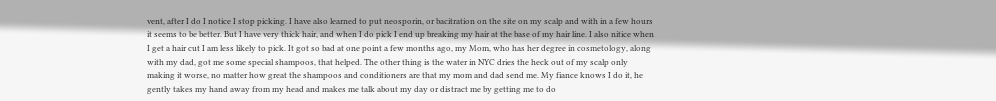vent, after I do I notice I stop picking. I have also learned to put neosporin, or bacitration on the site on my scalp and with in a few hours it seems to be better. But I have very thick hair, and when I do pick I end up breaking my hair at the base of my hair line. I also nitice when I get a hair cut I am less likely to pick. It got so bad at one point a few months ago, my Mom, who has her degree in cosmetology, along with my dad, got me some special shampoos, that helped. The other thing is the water in NYC dries the heck out of my scalp only making it worse, no matter how great the shampoos and conditioners are that my mom and dad send me. My fiance knows I do it, he gently takes my hand away from my head and makes me talk about my day or distract me by getting me to do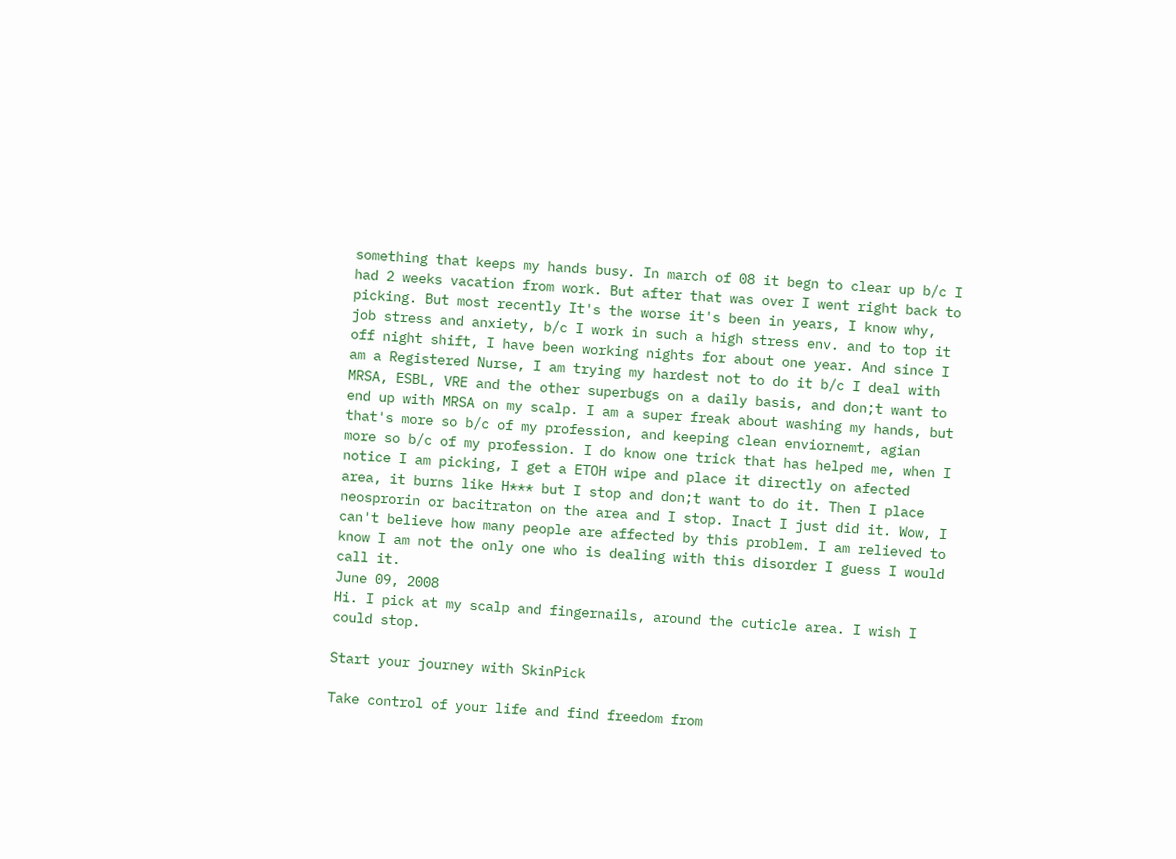something that keeps my hands busy. In march of 08 it begn to clear up b/c I had 2 weeks vacation from work. But after that was over I went right back to picking. But most recently It's the worse it's been in years, I know why, job stress and anxiety, b/c I work in such a high stress env. and to top it off night shift, I have been working nights for about one year. And since I am a Registered Nurse, I am trying my hardest not to do it b/c I deal with MRSA, ESBL, VRE and the other superbugs on a daily basis, and don;t want to end up with MRSA on my scalp. I am a super freak about washing my hands, but that's more so b/c of my profession, and keeping clean enviornemt, agian more so b/c of my profession. I do know one trick that has helped me, when I notice I am picking, I get a ETOH wipe and place it directly on afected area, it burns like H*** but I stop and don;t want to do it. Then I place neosprorin or bacitraton on the area and I stop. Inact I just did it. Wow, I can't believe how many people are affected by this problem. I am relieved to know I am not the only one who is dealing with this disorder I guess I would call it.
June 09, 2008
Hi. I pick at my scalp and fingernails, around the cuticle area. I wish I could stop.

Start your journey with SkinPick

Take control of your life and find freedom from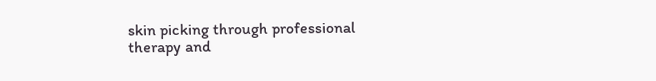skin picking through professional therapy and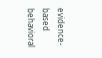evidence-based behavioral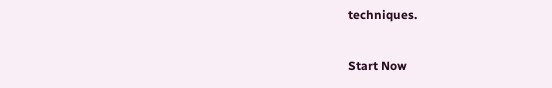techniques.

Start Now